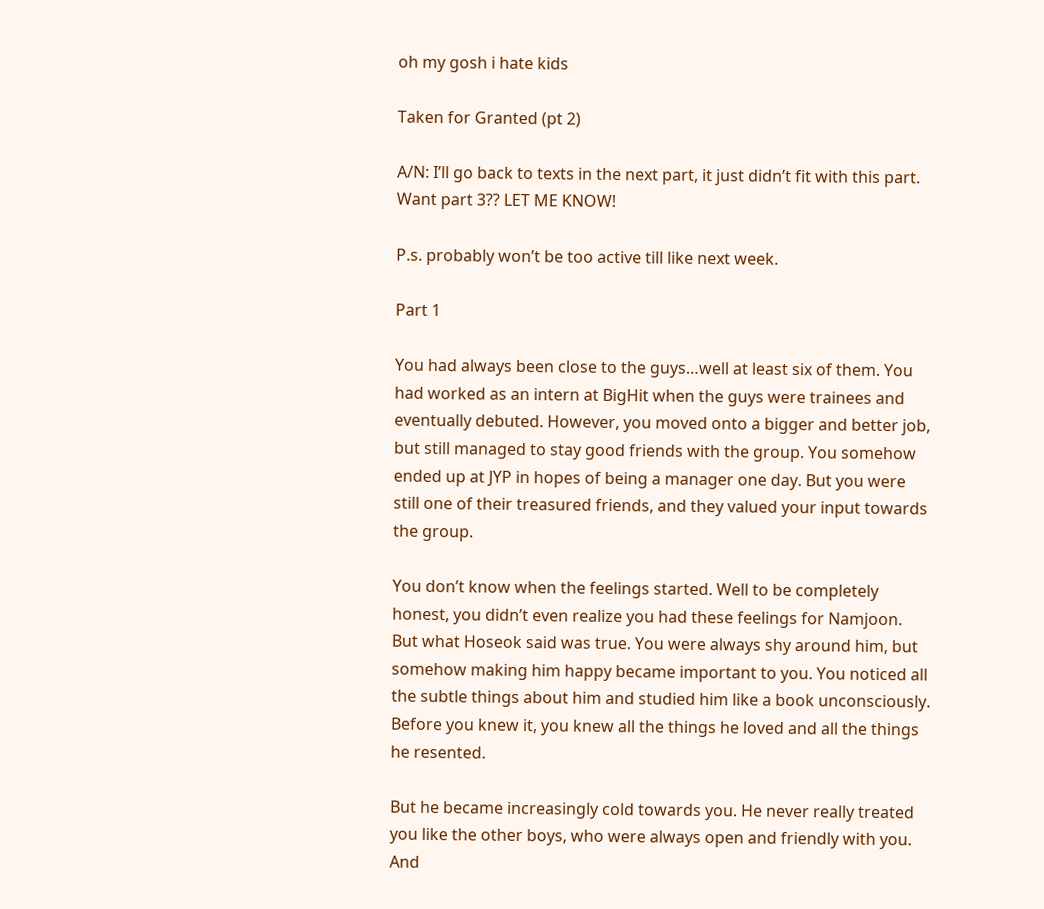oh my gosh i hate kids

Taken for Granted (pt 2)

A/N: I’ll go back to texts in the next part, it just didn’t fit with this part. Want part 3?? LET ME KNOW!

P.s. probably won’t be too active till like next week.

Part 1

You had always been close to the guys…well at least six of them. You had worked as an intern at BigHit when the guys were trainees and eventually debuted. However, you moved onto a bigger and better job, but still managed to stay good friends with the group. You somehow ended up at JYP in hopes of being a manager one day. But you were still one of their treasured friends, and they valued your input towards the group.

You don’t know when the feelings started. Well to be completely honest, you didn’t even realize you had these feelings for Namjoon. But what Hoseok said was true. You were always shy around him, but somehow making him happy became important to you. You noticed all the subtle things about him and studied him like a book unconsciously. Before you knew it, you knew all the things he loved and all the things he resented.

But he became increasingly cold towards you. He never really treated you like the other boys, who were always open and friendly with you. And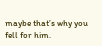maybe that’s why you fell for him.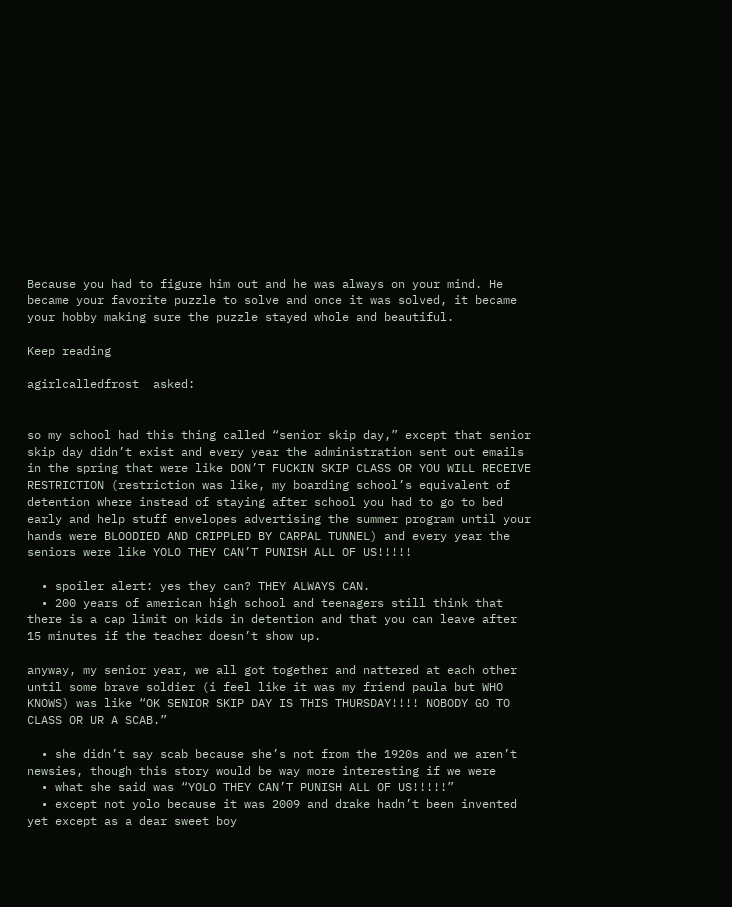Because you had to figure him out and he was always on your mind. He became your favorite puzzle to solve and once it was solved, it became your hobby making sure the puzzle stayed whole and beautiful.

Keep reading

agirlcalledfrost  asked:


so my school had this thing called “senior skip day,” except that senior skip day didn’t exist and every year the administration sent out emails in the spring that were like DON’T FUCKIN SKIP CLASS OR YOU WILL RECEIVE RESTRICTION (restriction was like, my boarding school’s equivalent of detention where instead of staying after school you had to go to bed early and help stuff envelopes advertising the summer program until your hands were BLOODIED AND CRIPPLED BY CARPAL TUNNEL) and every year the seniors were like YOLO THEY CAN’T PUNISH ALL OF US!!!!!

  • spoiler alert: yes they can? THEY ALWAYS CAN.
  • 200 years of american high school and teenagers still think that there is a cap limit on kids in detention and that you can leave after 15 minutes if the teacher doesn’t show up.

anyway, my senior year, we all got together and nattered at each other until some brave soldier (i feel like it was my friend paula but WHO KNOWS) was like “OK SENIOR SKIP DAY IS THIS THURSDAY!!!! NOBODY GO TO CLASS OR UR A SCAB.”

  • she didn’t say scab because she’s not from the 1920s and we aren’t newsies, though this story would be way more interesting if we were
  • what she said was “YOLO THEY CAN’T PUNISH ALL OF US!!!!!”
  • except not yolo because it was 2009 and drake hadn’t been invented yet except as a dear sweet boy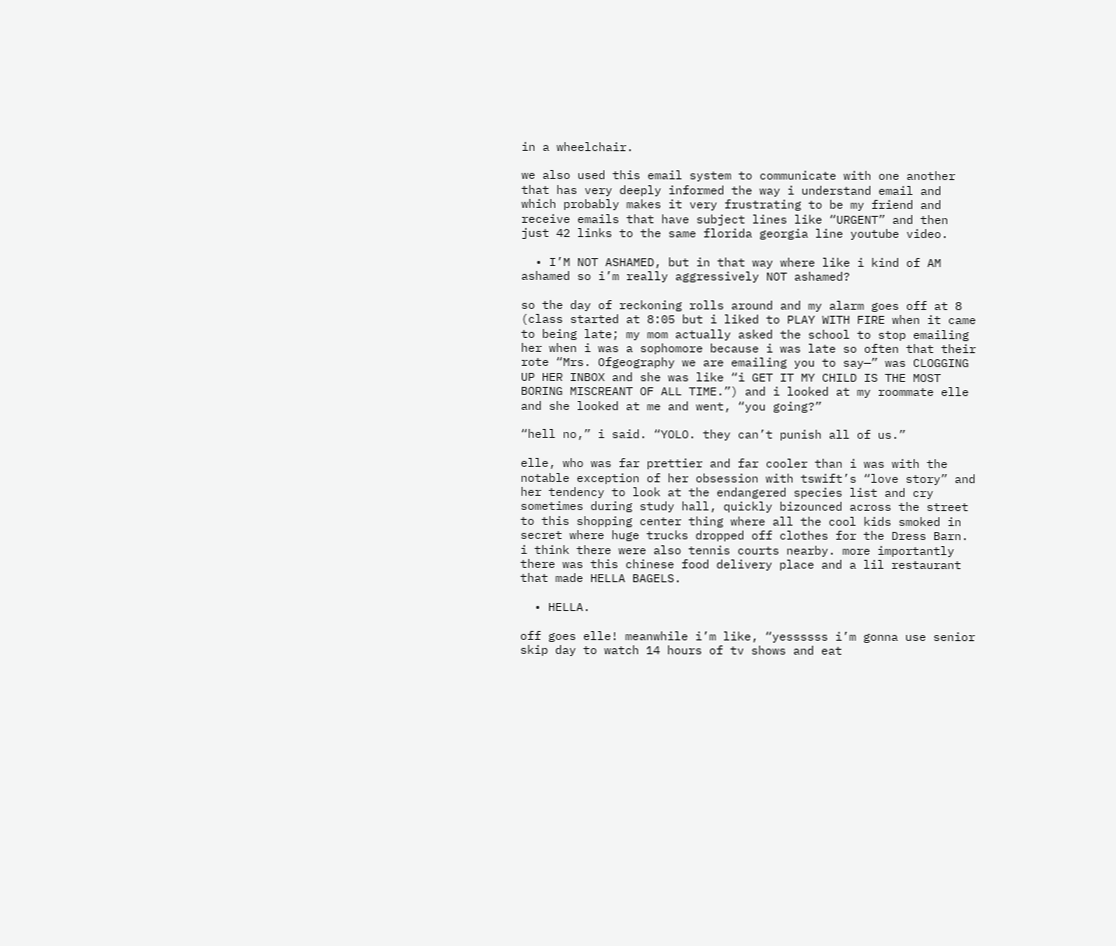in a wheelchair.

we also used this email system to communicate with one another that has very deeply informed the way i understand email and which probably makes it very frustrating to be my friend and receive emails that have subject lines like “URGENT” and then just 42 links to the same florida georgia line youtube video.

  • I’M NOT ASHAMED, but in that way where like i kind of AM ashamed so i’m really aggressively NOT ashamed?

so the day of reckoning rolls around and my alarm goes off at 8 (class started at 8:05 but i liked to PLAY WITH FIRE when it came to being late; my mom actually asked the school to stop emailing her when i was a sophomore because i was late so often that their rote “Mrs. Ofgeography we are emailing you to say—” was CLOGGING UP HER INBOX and she was like “i GET IT MY CHILD IS THE MOST BORING MISCREANT OF ALL TIME.”) and i looked at my roommate elle and she looked at me and went, “you going?”

“hell no,” i said. “YOLO. they can’t punish all of us.”

elle, who was far prettier and far cooler than i was with the notable exception of her obsession with tswift’s “love story” and her tendency to look at the endangered species list and cry sometimes during study hall, quickly bizounced across the street to this shopping center thing where all the cool kids smoked in secret where huge trucks dropped off clothes for the Dress Barn. i think there were also tennis courts nearby. more importantly there was this chinese food delivery place and a lil restaurant that made HELLA BAGELS.

  • HELLA.

off goes elle! meanwhile i’m like, “yessssss i’m gonna use senior skip day to watch 14 hours of tv shows and eat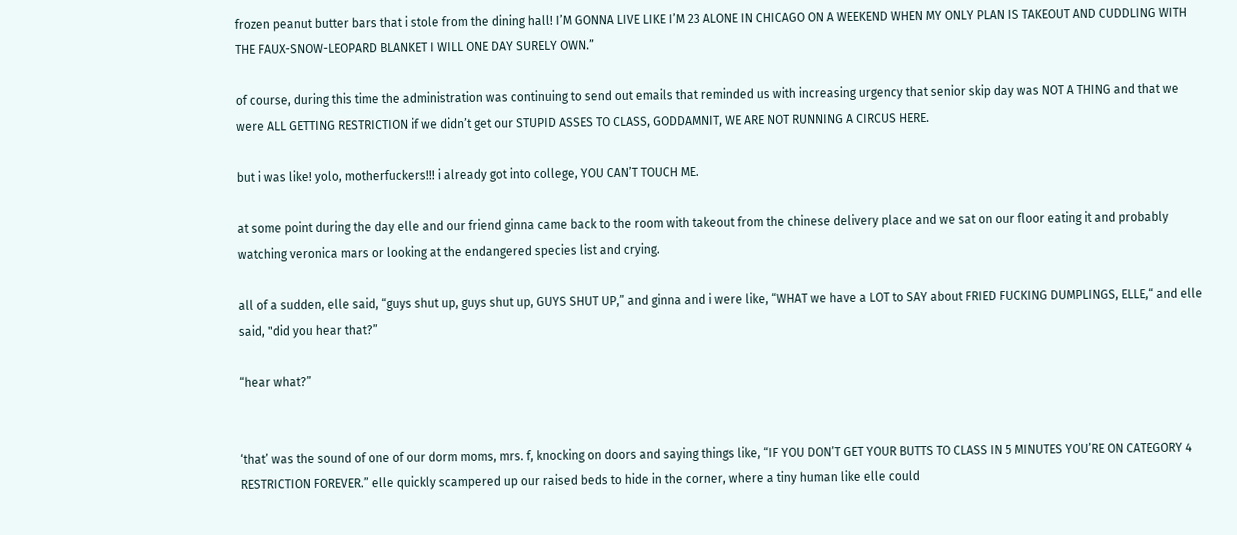frozen peanut butter bars that i stole from the dining hall! I’M GONNA LIVE LIKE I’M 23 ALONE IN CHICAGO ON A WEEKEND WHEN MY ONLY PLAN IS TAKEOUT AND CUDDLING WITH THE FAUX-SNOW-LEOPARD BLANKET I WILL ONE DAY SURELY OWN.”

of course, during this time the administration was continuing to send out emails that reminded us with increasing urgency that senior skip day was NOT A THING and that we were ALL GETTING RESTRICTION if we didn’t get our STUPID ASSES TO CLASS, GODDAMNIT, WE ARE NOT RUNNING A CIRCUS HERE.

but i was like! yolo, motherfuckers!!! i already got into college, YOU CAN’T TOUCH ME.

at some point during the day elle and our friend ginna came back to the room with takeout from the chinese delivery place and we sat on our floor eating it and probably watching veronica mars or looking at the endangered species list and crying.

all of a sudden, elle said, “guys shut up, guys shut up, GUYS SHUT UP,” and ginna and i were like, “WHAT we have a LOT to SAY about FRIED FUCKING DUMPLINGS, ELLE,“ and elle said, "did you hear that?”

“hear what?”


‘that’ was the sound of one of our dorm moms, mrs. f, knocking on doors and saying things like, “IF YOU DON’T GET YOUR BUTTS TO CLASS IN 5 MINUTES YOU’RE ON CATEGORY 4 RESTRICTION FOREVER.” elle quickly scampered up our raised beds to hide in the corner, where a tiny human like elle could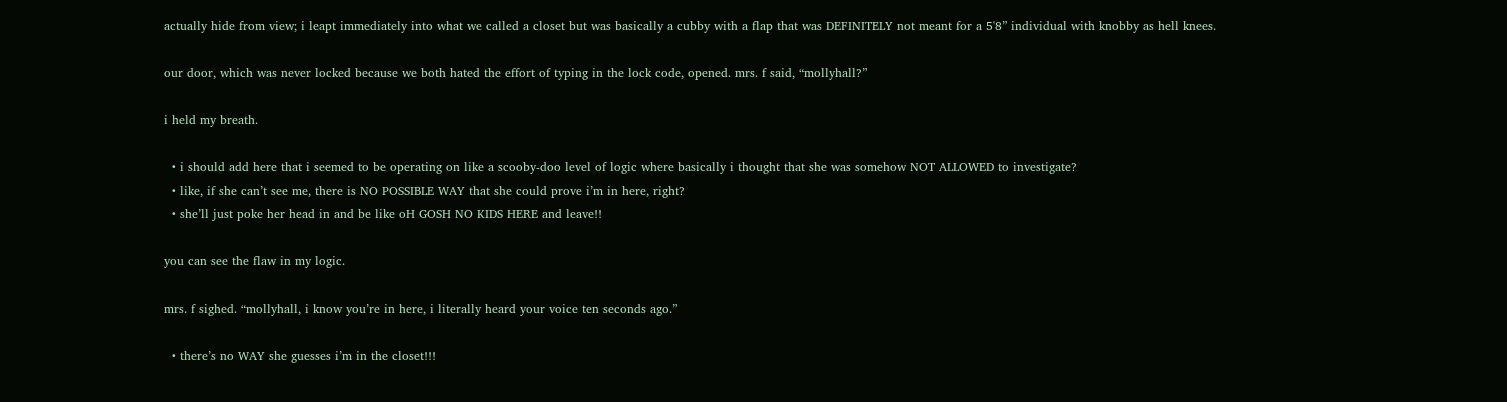actually hide from view; i leapt immediately into what we called a closet but was basically a cubby with a flap that was DEFINITELY not meant for a 5'8” individual with knobby as hell knees.

our door, which was never locked because we both hated the effort of typing in the lock code, opened. mrs. f said, “mollyhall?”

i held my breath.

  • i should add here that i seemed to be operating on like a scooby-doo level of logic where basically i thought that she was somehow NOT ALLOWED to investigate?
  • like, if she can’t see me, there is NO POSSIBLE WAY that she could prove i’m in here, right?
  • she’ll just poke her head in and be like oH GOSH NO KIDS HERE and leave!!

you can see the flaw in my logic.

mrs. f sighed. “mollyhall, i know you’re in here, i literally heard your voice ten seconds ago.”

  • there’s no WAY she guesses i’m in the closet!!!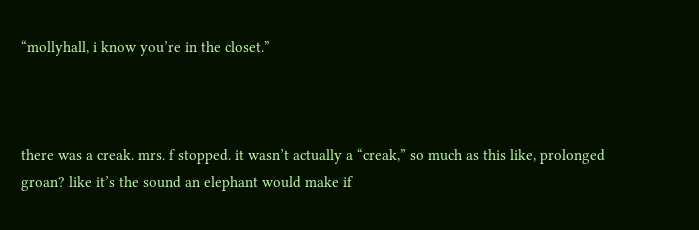“mollyhall, i know you’re in the closet.”



there was a creak. mrs. f stopped. it wasn’t actually a “creak,” so much as this like, prolonged groan? like it’s the sound an elephant would make if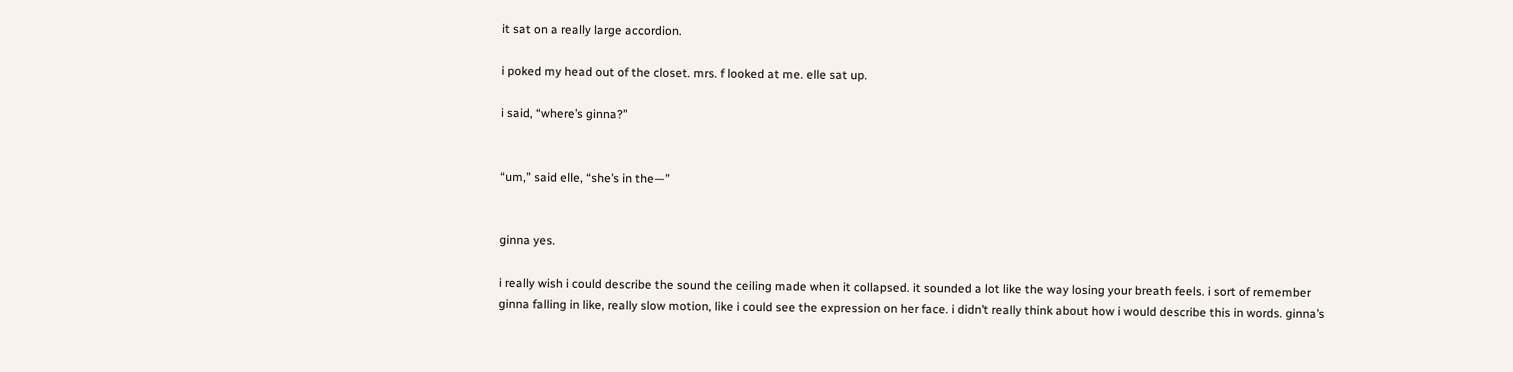it sat on a really large accordion.

i poked my head out of the closet. mrs. f looked at me. elle sat up.

i said, “where’s ginna?”


“um,” said elle, “she’s in the—”


ginna yes.

i really wish i could describe the sound the ceiling made when it collapsed. it sounded a lot like the way losing your breath feels. i sort of remember ginna falling in like, really slow motion, like i could see the expression on her face. i didn’t really think about how i would describe this in words. ginna’s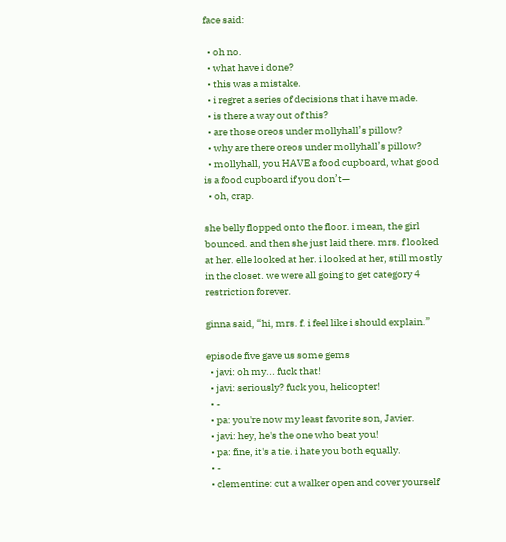face said:

  • oh no.
  • what have i done?
  • this was a mistake.
  • i regret a series of decisions that i have made.
  • is there a way out of this?
  • are those oreos under mollyhall’s pillow?
  • why are there oreos under mollyhall’s pillow?
  • mollyhall, you HAVE a food cupboard, what good is a food cupboard if you don’t—
  • oh, crap.

she belly flopped onto the floor. i mean, the girl bounced. and then she just laid there. mrs. f looked at her. elle looked at her. i looked at her, still mostly in the closet. we were all going to get category 4 restriction forever.

ginna said, “hi, mrs. f. i feel like i should explain.”

episode five gave us some gems
  • javi: oh my... fuck that!
  • javi: seriously? fuck you, helicopter!
  • -
  • pa: you're now my least favorite son, Javier.
  • javi: hey, he's the one who beat you!
  • pa: fine, it's a tie. i hate you both equally.
  • -
  • clementine: cut a walker open and cover yourself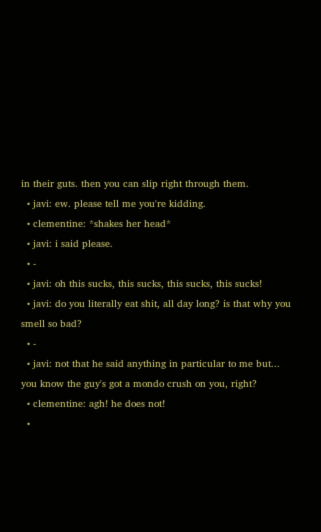in their guts. then you can slip right through them.
  • javi: ew. please tell me you're kidding.
  • clementine: *shakes her head*
  • javi: i said please.
  • -
  • javi: oh this sucks, this sucks, this sucks, this sucks!
  • javi: do you literally eat shit, all day long? is that why you smell so bad?
  • -
  • javi: not that he said anything in particular to me but... you know the guy's got a mondo crush on you, right?
  • clementine: agh! he does not!
  •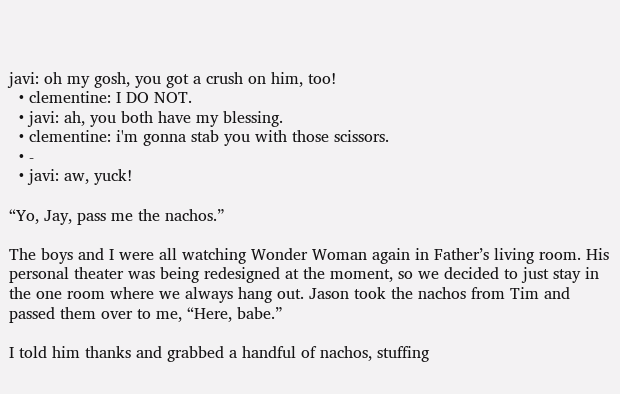javi: oh my gosh, you got a crush on him, too!
  • clementine: I DO NOT.
  • javi: ah, you both have my blessing.
  • clementine: i'm gonna stab you with those scissors.
  • -
  • javi: aw, yuck!

“Yo, Jay, pass me the nachos.”

The boys and I were all watching Wonder Woman again in Father’s living room. His personal theater was being redesigned at the moment, so we decided to just stay in the one room where we always hang out. Jason took the nachos from Tim and passed them over to me, “Here, babe.”

I told him thanks and grabbed a handful of nachos, stuffing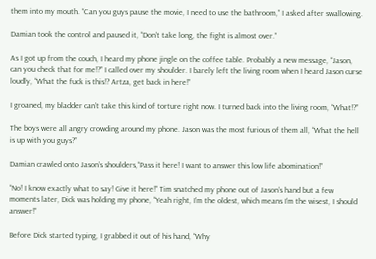them into my mouth. “Can you guys pause the movie, I need to use the bathroom,” I asked after swallowing.

Damian took the control and paused it, “Don’t take long, the fight is almost over.”

As I got up from the couch, I heard my phone jingle on the coffee table. Probably a new message, “Jason, can you check that for me!?” I called over my shoulder. I barely left the living room when I heard Jason curse loudly, “What the fuck is this!? Artza, get back in here!”

I groaned, my bladder can’t take this kind of torture right now. I turned back into the living room, “What!?”

The boys were all angry crowding around my phone. Jason was the most furious of them all, “What the hell is up with you guys?”

Damian crawled onto Jason’s shoulders,“Pass it here! I want to answer this low life abomination!”

“No! I know exactly what to say! Give it here!” Tim snatched my phone out of Jason’s hand but a few moments later, Dick was holding my phone, “Yeah right, I’m the oldest, which means I’m the wisest, I should answer!”

Before Dick started typing, I grabbed it out of his hand, “Why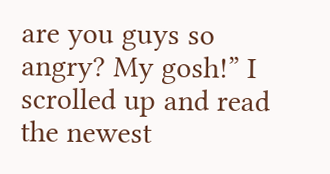are you guys so angry? My gosh!” I scrolled up and read the newest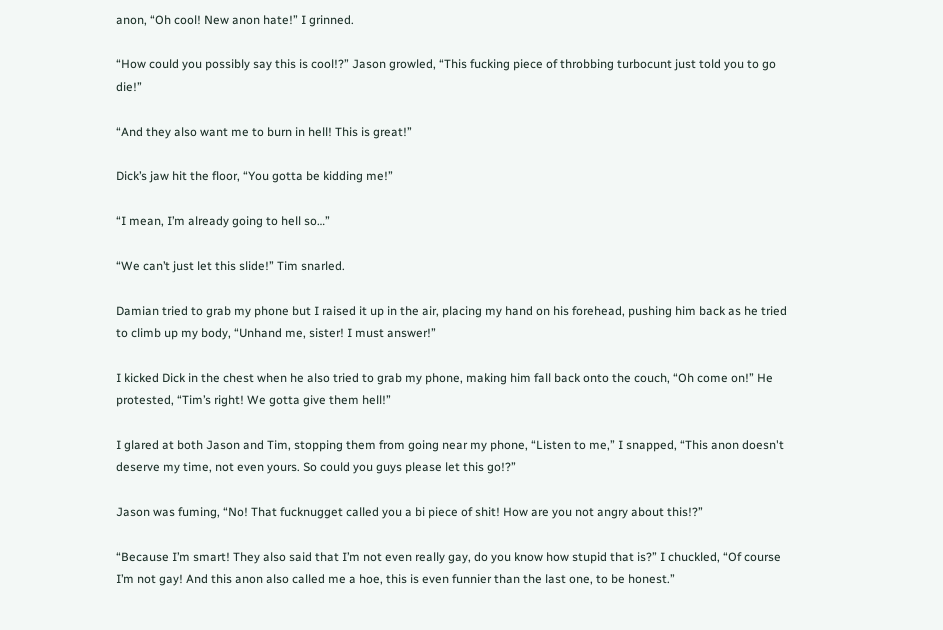anon, “Oh cool! New anon hate!” I grinned.

“How could you possibly say this is cool!?” Jason growled, “This fucking piece of throbbing turbocunt just told you to go die!”

“And they also want me to burn in hell! This is great!”

Dick’s jaw hit the floor, “You gotta be kidding me!”

“I mean, I’m already going to hell so…”

“We can’t just let this slide!” Tim snarled.

Damian tried to grab my phone but I raised it up in the air, placing my hand on his forehead, pushing him back as he tried to climb up my body, “Unhand me, sister! I must answer!”

I kicked Dick in the chest when he also tried to grab my phone, making him fall back onto the couch, “Oh come on!” He protested, “Tim’s right! We gotta give them hell!”

I glared at both Jason and Tim, stopping them from going near my phone, “Listen to me,” I snapped, “This anon doesn't deserve my time, not even yours. So could you guys please let this go!?”

Jason was fuming, “No! That fucknugget called you a bi piece of shit! How are you not angry about this!?”

“Because I’m smart! They also said that I’m not even really gay, do you know how stupid that is?” I chuckled, “Of course I’m not gay! And this anon also called me a hoe, this is even funnier than the last one, to be honest.”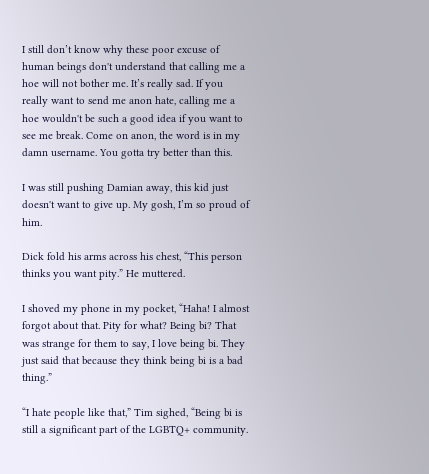I still don’t know why these poor excuse of human beings don't understand that calling me a hoe will not bother me. It’s really sad. If you really want to send me anon hate, calling me a hoe wouldn't be such a good idea if you want to see me break. Come on anon, the word is in my damn username. You gotta try better than this.

I was still pushing Damian away, this kid just doesn't want to give up. My gosh, I’m so proud of him.

Dick fold his arms across his chest, “This person thinks you want pity.” He muttered.

I shoved my phone in my pocket, “Haha! I almost forgot about that. Pity for what? Being bi? That was strange for them to say, I love being bi. They just said that because they think being bi is a bad thing.”

“I hate people like that,” Tim sighed, “Being bi is still a significant part of the LGBTQ+ community.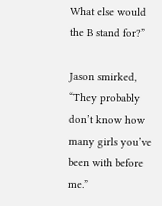What else would the B stand for?”

Jason smirked, “They probably don’t know how many girls you’ve been with before me.”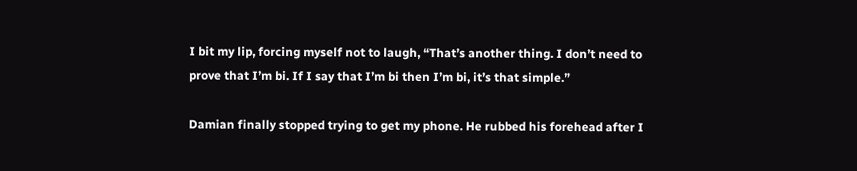I bit my lip, forcing myself not to laugh, “That’s another thing. I don’t need to prove that I’m bi. If I say that I’m bi then I’m bi, it’s that simple.”

Damian finally stopped trying to get my phone. He rubbed his forehead after I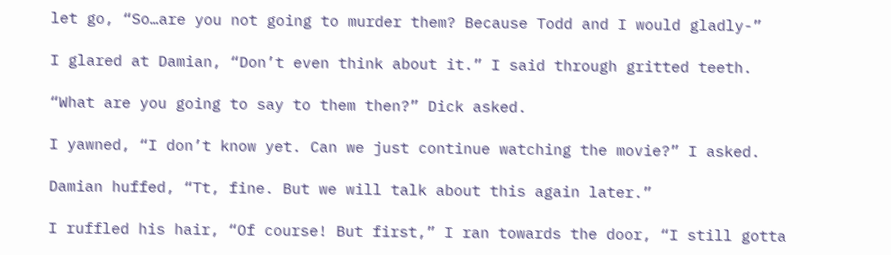let go, “So…are you not going to murder them? Because Todd and I would gladly-”

I glared at Damian, “Don’t even think about it.” I said through gritted teeth.

“What are you going to say to them then?” Dick asked.

I yawned, “I don’t know yet. Can we just continue watching the movie?” I asked.

Damian huffed, “Tt, fine. But we will talk about this again later.”

I ruffled his hair, “Of course! But first,” I ran towards the door, “I still gotta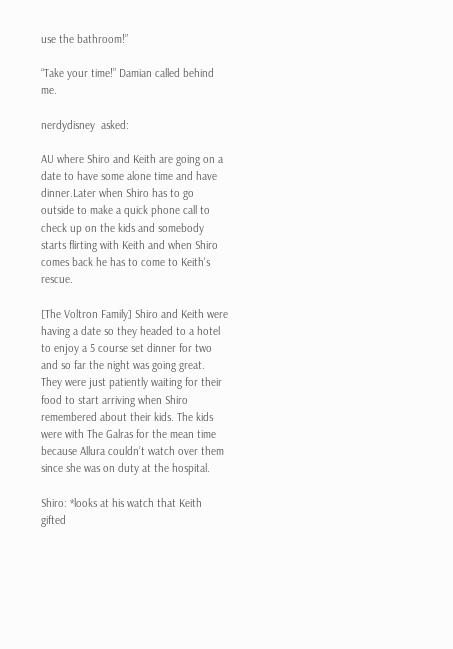use the bathroom!”

“Take your time!” Damian called behind me.

nerdydisney  asked:

AU where Shiro and Keith are going on a date to have some alone time and have dinner.Later when Shiro has to go outside to make a quick phone call to check up on the kids and somebody starts flirting with Keith and when Shiro comes back he has to come to Keith's rescue.

[The Voltron Family] Shiro and Keith were having a date so they headed to a hotel to enjoy a 5 course set dinner for two and so far the night was going great. They were just patiently waiting for their food to start arriving when Shiro remembered about their kids. The kids were with The Galras for the mean time because Allura couldn’t watch over them since she was on duty at the hospital.

Shiro: *looks at his watch that Keith gifted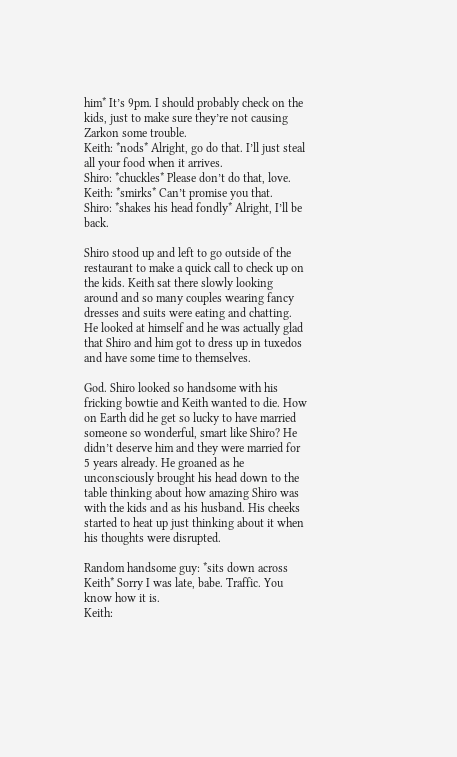him* It’s 9pm. I should probably check on the kids, just to make sure they’re not causing Zarkon some trouble.
Keith: *nods* Alright, go do that. I’ll just steal all your food when it arrives.
Shiro: *chuckles* Please don’t do that, love.
Keith: *smirks* Can’t promise you that.
Shiro: *shakes his head fondly* Alright, I’ll be back.

Shiro stood up and left to go outside of the restaurant to make a quick call to check up on the kids. Keith sat there slowly looking around and so many couples wearing fancy dresses and suits were eating and chatting. He looked at himself and he was actually glad that Shiro and him got to dress up in tuxedos and have some time to themselves.

God. Shiro looked so handsome with his fricking bowtie and Keith wanted to die. How on Earth did he get so lucky to have married someone so wonderful, smart like Shiro? He didn’t deserve him and they were married for 5 years already. He groaned as he unconsciously brought his head down to the table thinking about how amazing Shiro was with the kids and as his husband. His cheeks started to heat up just thinking about it when his thoughts were disrupted.

Random handsome guy: *sits down across Keith* Sorry I was late, babe. Traffic. You know how it is.
Keith: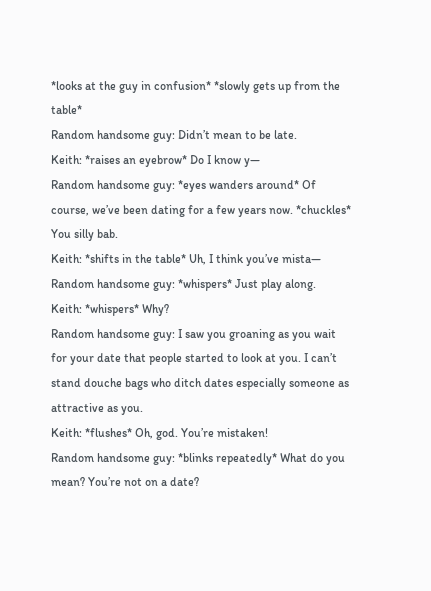*looks at the guy in confusion* *slowly gets up from the table*
Random handsome guy: Didn’t mean to be late.
Keith: *raises an eyebrow* Do I know y—
Random handsome guy: *eyes wanders around* Of course, we’ve been dating for a few years now. *chuckles* You silly bab.
Keith: *shifts in the table* Uh, I think you’ve mista—
Random handsome guy: *whispers* Just play along.
Keith: *whispers* Why?
Random handsome guy: I saw you groaning as you wait for your date that people started to look at you. I can’t stand douche bags who ditch dates especially someone as attractive as you.
Keith: *flushes* Oh, god. You’re mistaken!
Random handsome guy: *blinks repeatedly* What do you mean? You’re not on a date?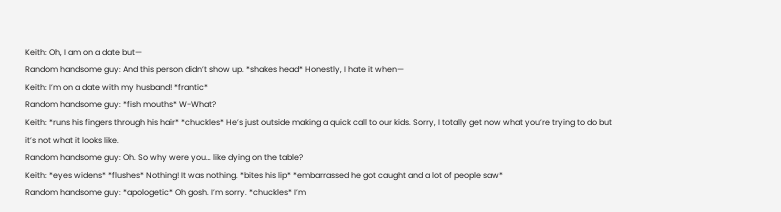Keith: Oh, I am on a date but—
Random handsome guy: And this person didn’t show up. *shakes head* Honestly, I hate it when—
Keith: I’m on a date with my husband! *frantic*
Random handsome guy: *fish mouths* W-What?
Keith: *runs his fingers through his hair* *chuckles* He’s just outside making a quick call to our kids. Sorry, I totally get now what you’re trying to do but it’s not what it looks like.
Random handsome guy: Oh. So why were you… like dying on the table?
Keith: *eyes widens* *flushes* Nothing! It was nothing. *bites his lip* *embarrassed he got caught and a lot of people saw*
Random handsome guy: *apologetic* Oh gosh. I’m sorry. *chuckles* I’m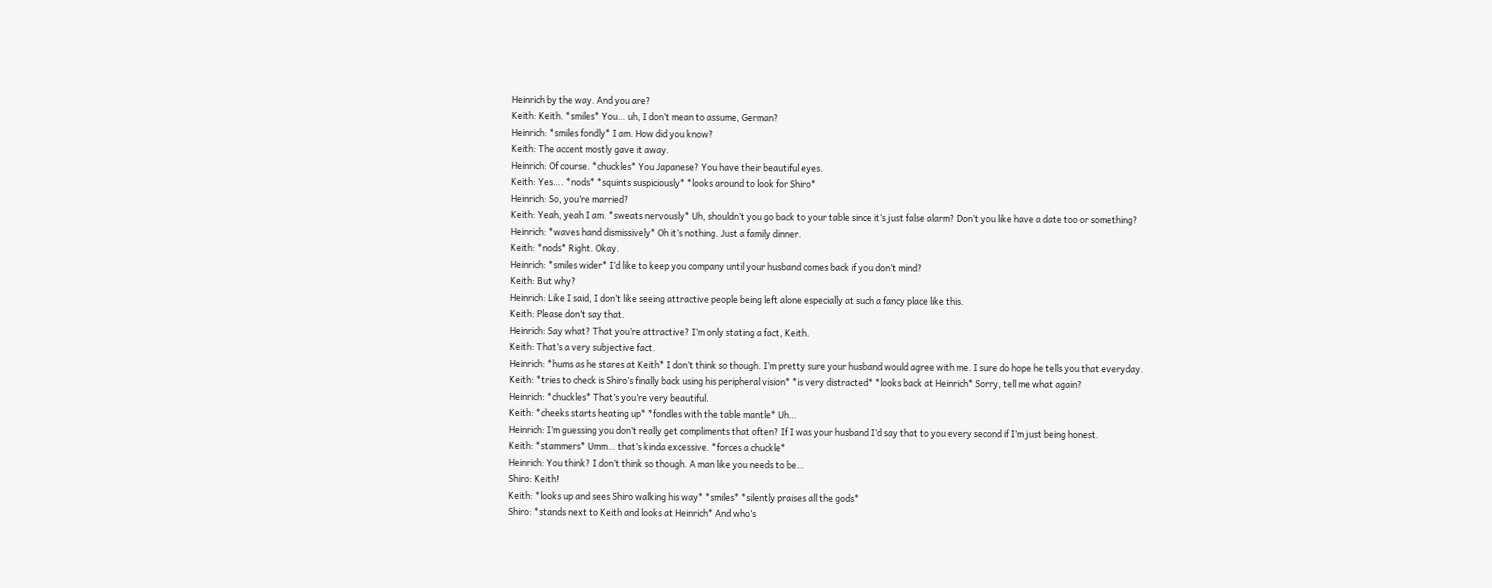Heinrich by the way. And you are?
Keith: Keith. *smiles* You… uh, I don’t mean to assume, German?
Heinrich: *smiles fondly* I am. How did you know?
Keith: The accent mostly gave it away.
Heinrich: Of course. *chuckles* You Japanese? You have their beautiful eyes.
Keith: Yes…. *nods* *squints suspiciously* *looks around to look for Shiro*
Heinrich: So, you’re married?
Keith: Yeah, yeah I am. *sweats nervously* Uh, shouldn’t you go back to your table since it’s just false alarm? Don’t you like have a date too or something?
Heinrich: *waves hand dismissively* Oh it’s nothing. Just a family dinner.
Keith: *nods* Right. Okay.
Heinrich: *smiles wider* I’d like to keep you company until your husband comes back if you don’t mind?
Keith: But why?
Heinrich: Like I said, I don’t like seeing attractive people being left alone especially at such a fancy place like this.
Keith: Please don’t say that.
Heinrich: Say what? That you’re attractive? I’m only stating a fact, Keith.
Keith: That’s a very subjective fact.
Heinrich: *hums as he stares at Keith* I don’t think so though. I’m pretty sure your husband would agree with me. I sure do hope he tells you that everyday.
Keith: *tries to check is Shiro’s finally back using his peripheral vision* *is very distracted* *looks back at Heinrich* Sorry, tell me what again?
Heinrich: *chuckles* That’s you’re very beautiful.
Keith: *cheeks starts heating up* *fondles with the table mantle* Uh…
Heinrich: I’m guessing you don’t really get compliments that often? If I was your husband I’d say that to you every second if I’m just being honest.
Keith: *stammers* Umm… that’s kinda excessive. *forces a chuckle*
Heinrich: You think? I don’t think so though. A man like you needs to be…
Shiro: Keith!
Keith: *looks up and sees Shiro walking his way* *smiles* *silently praises all the gods*
Shiro: *stands next to Keith and looks at Heinrich* And who’s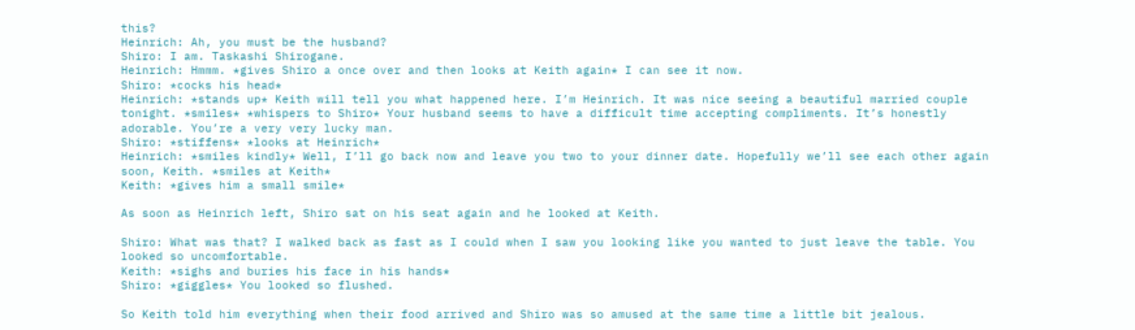this?
Heinrich: Ah, you must be the husband?
Shiro: I am. Taskashi Shirogane.
Heinrich: Hmmm. *gives Shiro a once over and then looks at Keith again* I can see it now.
Shiro: *cocks his head*
Heinrich: *stands up* Keith will tell you what happened here. I’m Heinrich. It was nice seeing a beautiful married couple tonight. *smiles* *whispers to Shiro* Your husband seems to have a difficult time accepting compliments. It’s honestly adorable. You’re a very very lucky man.
Shiro: *stiffens* *looks at Heinrich*
Heinrich: *smiles kindly* Well, I’ll go back now and leave you two to your dinner date. Hopefully we’ll see each other again soon, Keith. *smiles at Keith*
Keith: *gives him a small smile*

As soon as Heinrich left, Shiro sat on his seat again and he looked at Keith.

Shiro: What was that? I walked back as fast as I could when I saw you looking like you wanted to just leave the table. You looked so uncomfortable.
Keith: *sighs and buries his face in his hands*
Shiro: *giggles* You looked so flushed.

So Keith told him everything when their food arrived and Shiro was so amused at the same time a little bit jealous.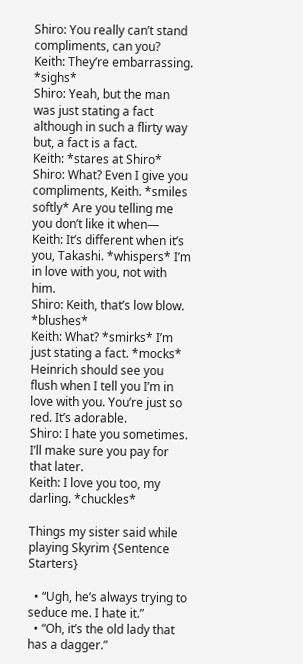Shiro: You really can’t stand compliments, can you?
Keith: They’re embarrassing. *sighs*
Shiro: Yeah, but the man was just stating a fact although in such a flirty way but, a fact is a fact.
Keith: *stares at Shiro*
Shiro: What? Even I give you compliments, Keith. *smiles softly* Are you telling me you don’t like it when—
Keith: It’s different when it’s you, Takashi. *whispers* I’m in love with you, not with him.
Shiro: Keith, that’s low blow. *blushes*
Keith: What? *smirks* I’m just stating a fact. *mocks* Heinrich should see you flush when I tell you I’m in love with you. You’re just so red. It’s adorable.
Shiro: I hate you sometimes. I’ll make sure you pay for that later.
Keith: I love you too, my darling. *chuckles*

Things my sister said while playing Skyrim {Sentence Starters}

  • “Ugh, he’s always trying to seduce me. I hate it.”
  • “Oh, it’s the old lady that has a dagger.”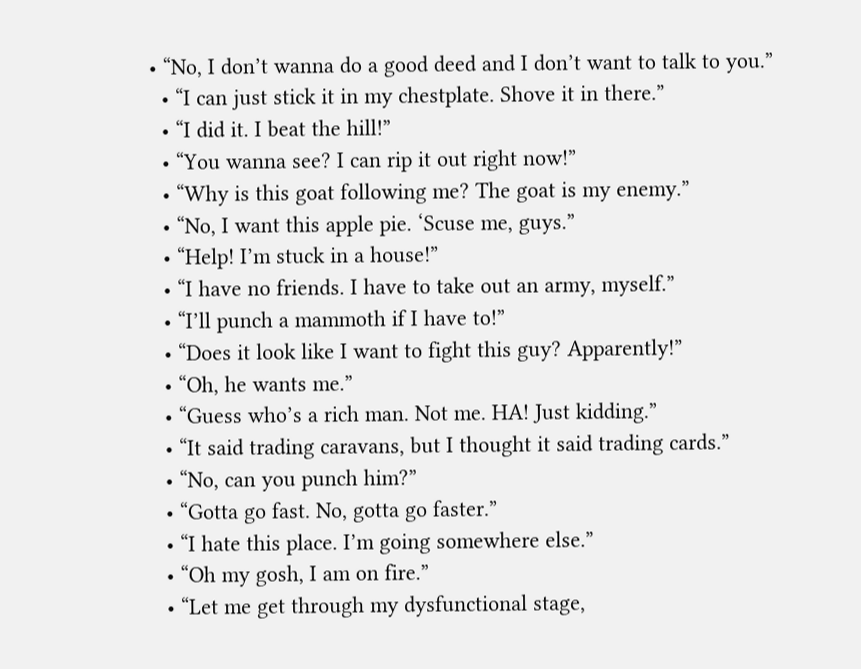• “No, I don’t wanna do a good deed and I don’t want to talk to you.”
  • “I can just stick it in my chestplate. Shove it in there.”
  • “I did it. I beat the hill!”
  • “You wanna see? I can rip it out right now!”
  • “Why is this goat following me? The goat is my enemy.”
  • “No, I want this apple pie. ‘Scuse me, guys.”
  • “Help! I’m stuck in a house!”
  • “I have no friends. I have to take out an army, myself.”
  • “I’ll punch a mammoth if I have to!”
  • “Does it look like I want to fight this guy? Apparently!”
  • “Oh, he wants me.”
  • “Guess who’s a rich man. Not me. HA! Just kidding.”
  • “It said trading caravans, but I thought it said trading cards.”
  • “No, can you punch him?”
  • “Gotta go fast. No, gotta go faster.”
  • “I hate this place. I’m going somewhere else.”
  • “Oh my gosh, I am on fire.”
  • “Let me get through my dysfunctional stage,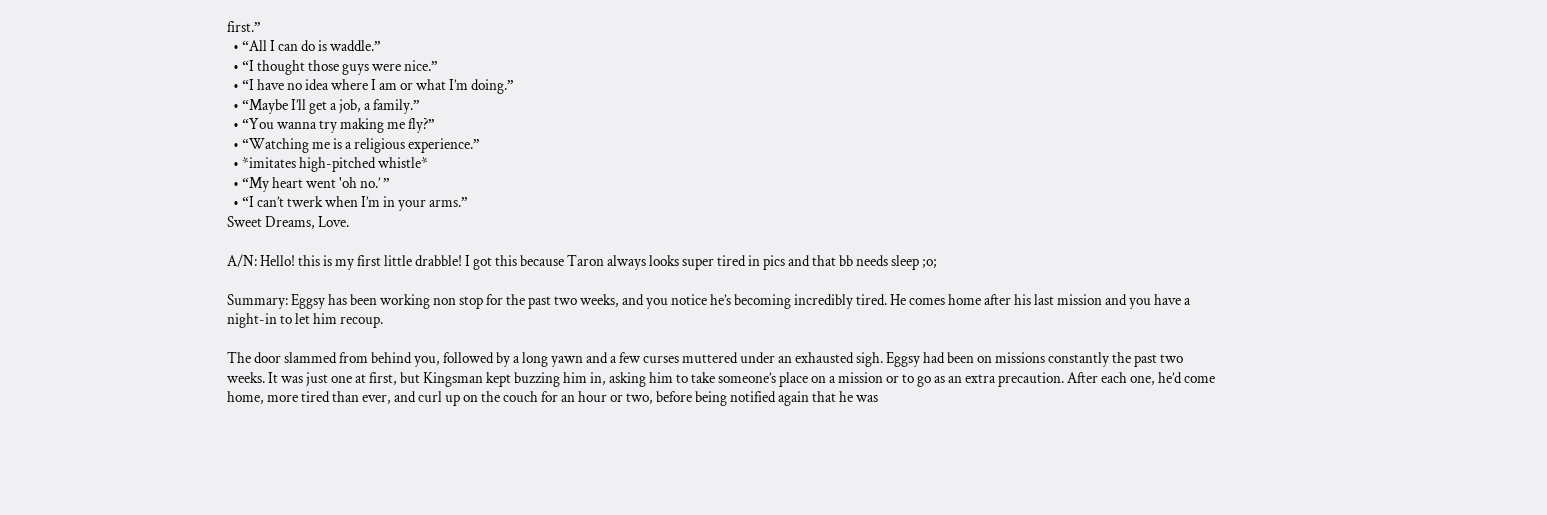first.”
  • “All I can do is waddle.”
  • “I thought those guys were nice.”
  • “I have no idea where I am or what I’m doing.”
  • “Maybe I’ll get a job, a family.”
  • “You wanna try making me fly?”
  • “Watching me is a religious experience.”
  • *imitates high-pitched whistle*
  • “My heart went 'oh no.’ ”
  • “I can’t twerk when I’m in your arms.”
Sweet Dreams, Love.

A/N: Hello! this is my first little drabble! I got this because Taron always looks super tired in pics and that bb needs sleep ;o;

Summary: Eggsy has been working non stop for the past two weeks, and you notice he’s becoming incredibly tired. He comes home after his last mission and you have a night-in to let him recoup.

The door slammed from behind you, followed by a long yawn and a few curses muttered under an exhausted sigh. Eggsy had been on missions constantly the past two weeks. It was just one at first, but Kingsman kept buzzing him in, asking him to take someone’s place on a mission or to go as an extra precaution. After each one, he’d come home, more tired than ever, and curl up on the couch for an hour or two, before being notified again that he was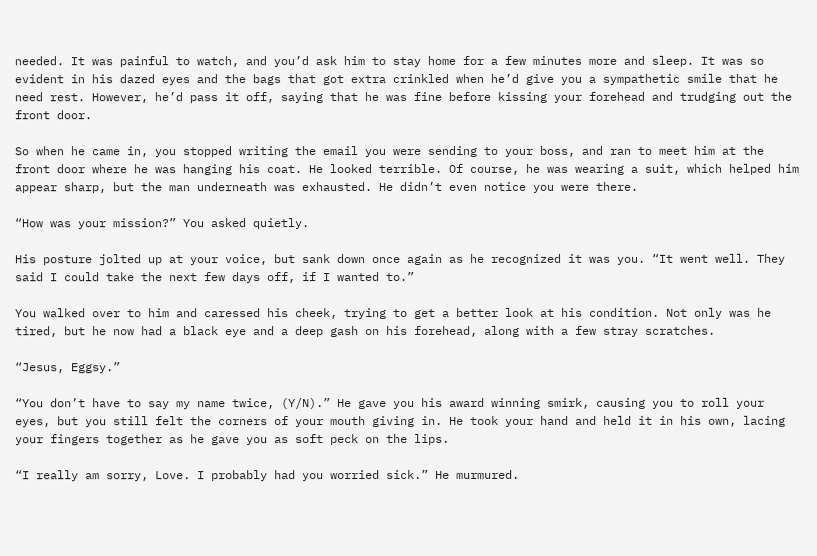needed. It was painful to watch, and you’d ask him to stay home for a few minutes more and sleep. It was so evident in his dazed eyes and the bags that got extra crinkled when he’d give you a sympathetic smile that he need rest. However, he’d pass it off, saying that he was fine before kissing your forehead and trudging out the front door.

So when he came in, you stopped writing the email you were sending to your boss, and ran to meet him at the front door where he was hanging his coat. He looked terrible. Of course, he was wearing a suit, which helped him appear sharp, but the man underneath was exhausted. He didn’t even notice you were there.

“How was your mission?” You asked quietly.

His posture jolted up at your voice, but sank down once again as he recognized it was you. “It went well. They said I could take the next few days off, if I wanted to.”

You walked over to him and caressed his cheek, trying to get a better look at his condition. Not only was he tired, but he now had a black eye and a deep gash on his forehead, along with a few stray scratches.

“Jesus, Eggsy.”

“You don’t have to say my name twice, (Y/N).” He gave you his award winning smirk, causing you to roll your eyes, but you still felt the corners of your mouth giving in. He took your hand and held it in his own, lacing your fingers together as he gave you as soft peck on the lips.

“I really am sorry, Love. I probably had you worried sick.” He murmured.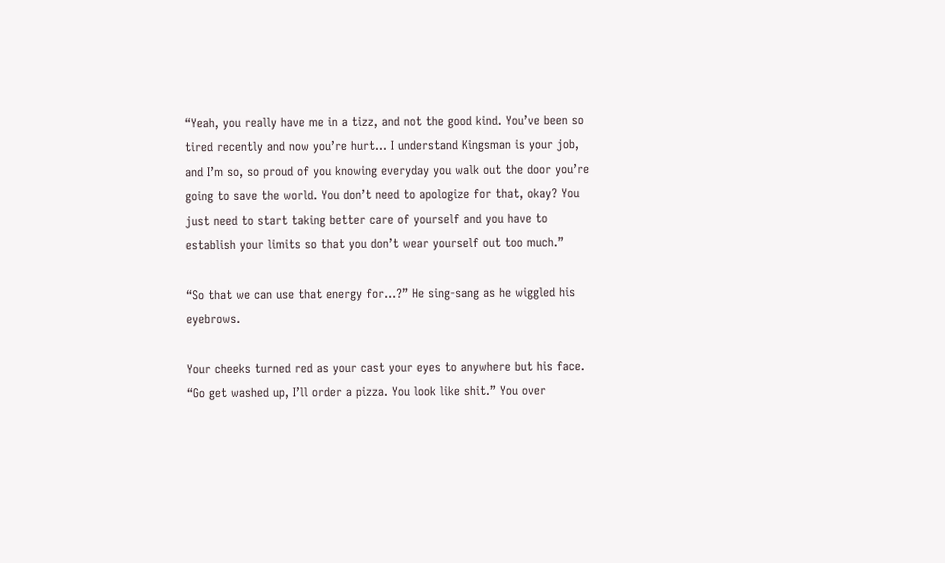“Yeah, you really have me in a tizz, and not the good kind. You’ve been so tired recently and now you’re hurt… I understand Kingsman is your job, and I’m so, so proud of you knowing everyday you walk out the door you’re going to save the world. You don’t need to apologize for that, okay? You just need to start taking better care of yourself and you have to establish your limits so that you don’t wear yourself out too much.”

“So that we can use that energy for…?” He sing-sang as he wiggled his eyebrows.

Your cheeks turned red as your cast your eyes to anywhere but his face. “Go get washed up, I’ll order a pizza. You look like shit.” You over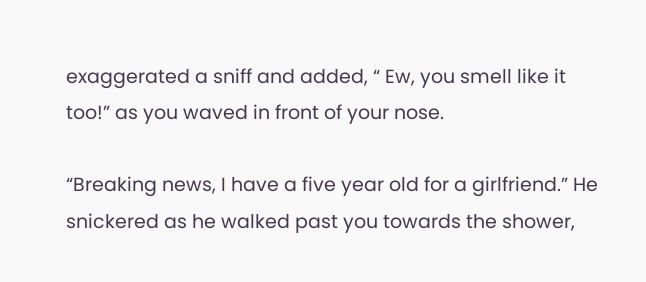exaggerated a sniff and added, “ Ew, you smell like it too!” as you waved in front of your nose.

“Breaking news, I have a five year old for a girlfriend.” He snickered as he walked past you towards the shower,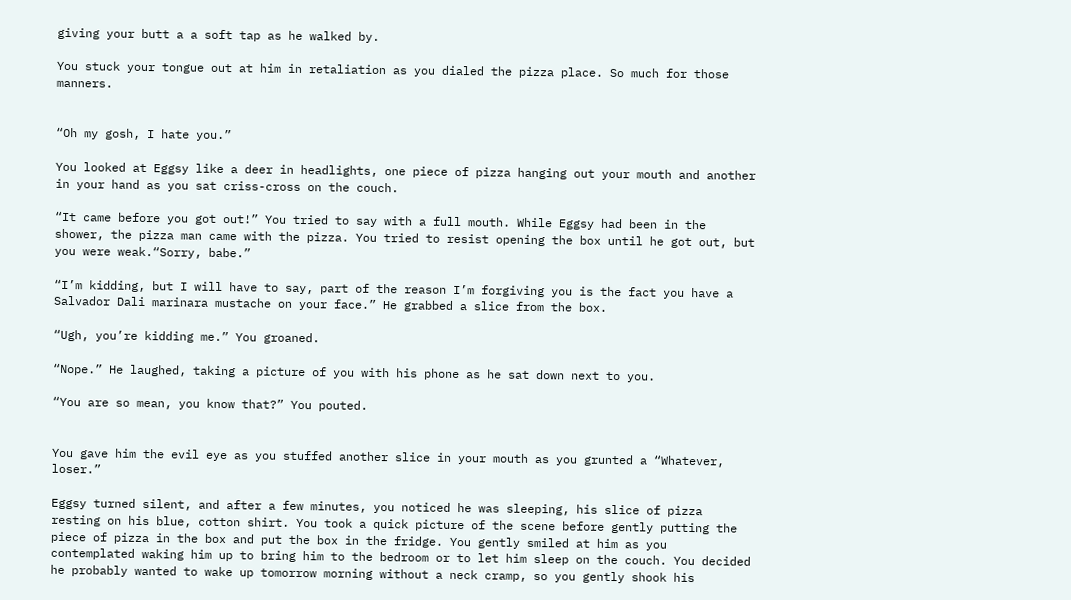giving your butt a a soft tap as he walked by.

You stuck your tongue out at him in retaliation as you dialed the pizza place. So much for those manners.


“Oh my gosh, I hate you.”

You looked at Eggsy like a deer in headlights, one piece of pizza hanging out your mouth and another in your hand as you sat criss-cross on the couch.

“It came before you got out!” You tried to say with a full mouth. While Eggsy had been in the shower, the pizza man came with the pizza. You tried to resist opening the box until he got out, but you were weak.“Sorry, babe.”

“I’m kidding, but I will have to say, part of the reason I’m forgiving you is the fact you have a Salvador Dali marinara mustache on your face.” He grabbed a slice from the box.

“Ugh, you’re kidding me.” You groaned.

“Nope.” He laughed, taking a picture of you with his phone as he sat down next to you.

“You are so mean, you know that?” You pouted.


You gave him the evil eye as you stuffed another slice in your mouth as you grunted a “Whatever, loser.”

Eggsy turned silent, and after a few minutes, you noticed he was sleeping, his slice of pizza resting on his blue, cotton shirt. You took a quick picture of the scene before gently putting the piece of pizza in the box and put the box in the fridge. You gently smiled at him as you contemplated waking him up to bring him to the bedroom or to let him sleep on the couch. You decided he probably wanted to wake up tomorrow morning without a neck cramp, so you gently shook his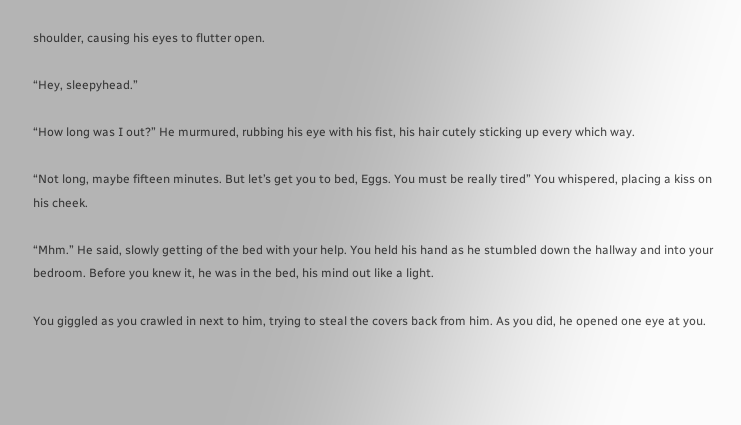shoulder, causing his eyes to flutter open.

“Hey, sleepyhead.”

“How long was I out?” He murmured, rubbing his eye with his fist, his hair cutely sticking up every which way.

“Not long, maybe fifteen minutes. But let’s get you to bed, Eggs. You must be really tired” You whispered, placing a kiss on his cheek.

“Mhm.” He said, slowly getting of the bed with your help. You held his hand as he stumbled down the hallway and into your bedroom. Before you knew it, he was in the bed, his mind out like a light.

You giggled as you crawled in next to him, trying to steal the covers back from him. As you did, he opened one eye at you.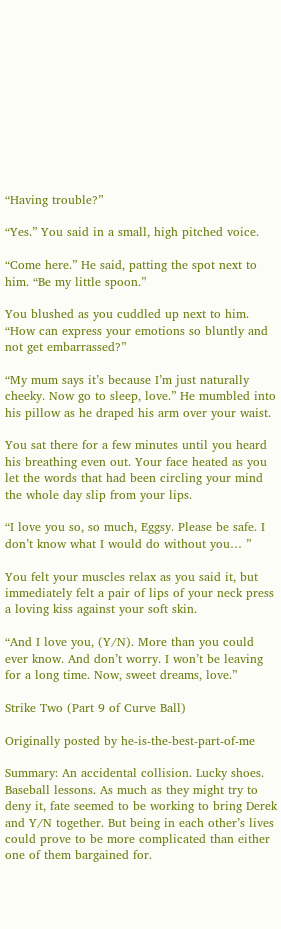“Having trouble?”

“Yes.” You said in a small, high pitched voice.

“Come here.” He said, patting the spot next to him. “Be my little spoon.”

You blushed as you cuddled up next to him. “How can express your emotions so bluntly and not get embarrassed?”

“My mum says it’s because I’m just naturally cheeky. Now go to sleep, love.” He mumbled into his pillow as he draped his arm over your waist.

You sat there for a few minutes until you heard his breathing even out. Your face heated as you let the words that had been circling your mind the whole day slip from your lips.

“I love you so, so much, Eggsy. Please be safe. I don’t know what I would do without you… ”

You felt your muscles relax as you said it, but immediately felt a pair of lips of your neck press a loving kiss against your soft skin.

“And I love you, (Y/N). More than you could ever know. And don’t worry. I won’t be leaving for a long time. Now, sweet dreams, love.”

Strike Two (Part 9 of Curve Ball)

Originally posted by he-is-the-best-part-of-me

Summary: An accidental collision. Lucky shoes. Baseball lessons. As much as they might try to deny it, fate seemed to be working to bring Derek and Y/N together. But being in each other’s lives could prove to be more complicated than either one of them bargained for.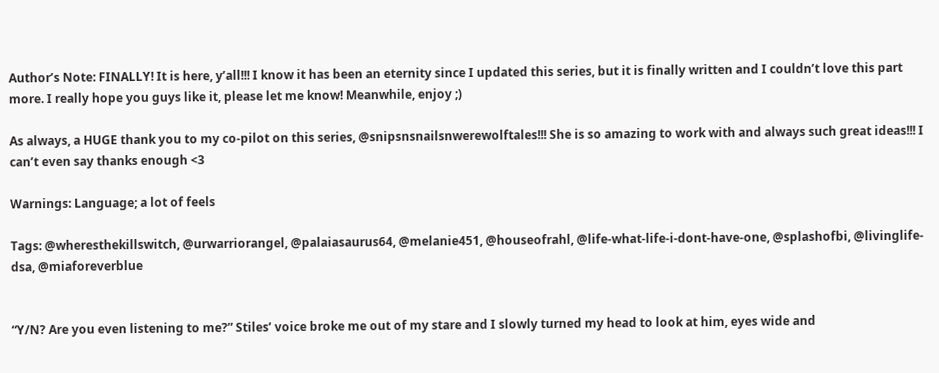Author’s Note: FINALLY! It is here, y’all!!! I know it has been an eternity since I updated this series, but it is finally written and I couldn’t love this part more. I really hope you guys like it, please let me know! Meanwhile, enjoy ;)

As always, a HUGE thank you to my co-pilot on this series, @snipsnsnailsnwerewolftales!!! She is so amazing to work with and always such great ideas!!! I can’t even say thanks enough <3

Warnings: Language; a lot of feels

Tags: @wheresthekillswitch, @urwarriorangel, @palaiasaurus64, @melanie451, @houseofrahl, @life-what-life-i-dont-have-one, @splashofbi, @livinglife-dsa, @miaforeverblue


“Y/N? Are you even listening to me?” Stiles’ voice broke me out of my stare and I slowly turned my head to look at him, eyes wide and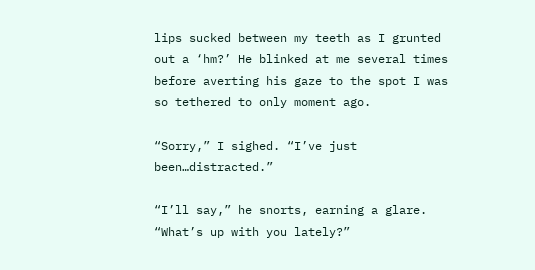lips sucked between my teeth as I grunted out a ‘hm?’ He blinked at me several times before averting his gaze to the spot I was so tethered to only moment ago.

“Sorry,” I sighed. “I’ve just been…distracted.”

“I’ll say,” he snorts, earning a glare. “What’s up with you lately?”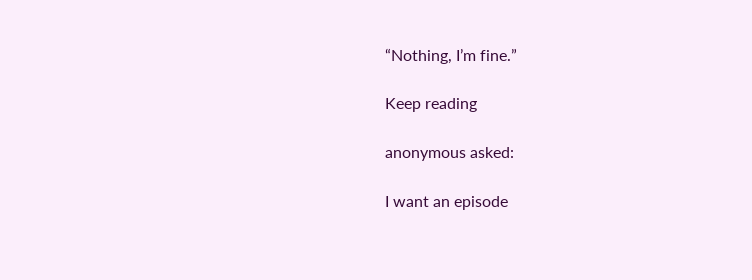“Nothing, I’m fine.”

Keep reading

anonymous asked:

I want an episode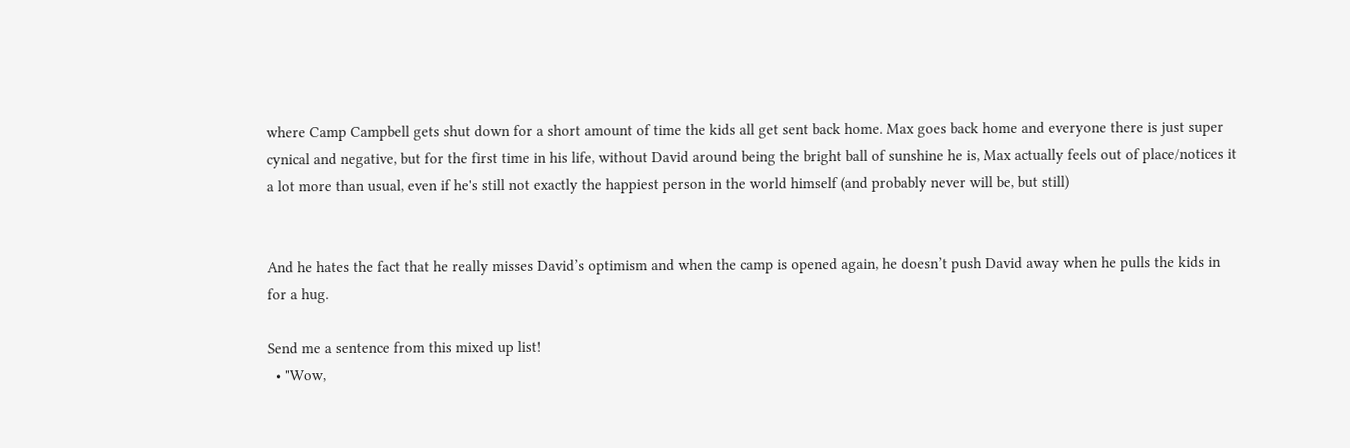where Camp Campbell gets shut down for a short amount of time the kids all get sent back home. Max goes back home and everyone there is just super cynical and negative, but for the first time in his life, without David around being the bright ball of sunshine he is, Max actually feels out of place/notices it a lot more than usual, even if he's still not exactly the happiest person in the world himself (and probably never will be, but still)


And he hates the fact that he really misses David’s optimism and when the camp is opened again, he doesn’t push David away when he pulls the kids in for a hug.

Send me a sentence from this mixed up list!
  • "Wow,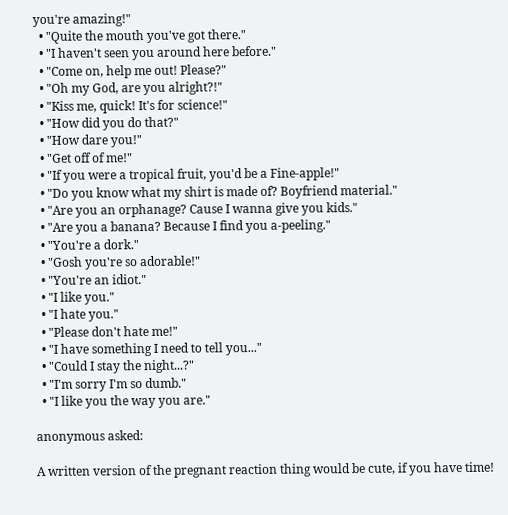you're amazing!"
  • "Quite the mouth you've got there."
  • "I haven't seen you around here before."
  • "Come on, help me out! Please?"
  • "Oh my God, are you alright?!"
  • "Kiss me, quick! It's for science!"
  • "How did you do that?"
  • "How dare you!"
  • "Get off of me!"
  • "If you were a tropical fruit, you'd be a Fine-apple!"
  • "Do you know what my shirt is made of? Boyfriend material."
  • "Are you an orphanage? Cause I wanna give you kids."
  • "Are you a banana? Because I find you a-peeling."
  • "You're a dork."
  • "Gosh you're so adorable!"
  • "You're an idiot."
  • "I like you."
  • "I hate you."
  • "Please don't hate me!"
  • "I have something I need to tell you..."
  • "Could I stay the night...?"
  • "I'm sorry I'm so dumb."
  • "I like you the way you are."

anonymous asked:

A written version of the pregnant reaction thing would be cute, if you have time!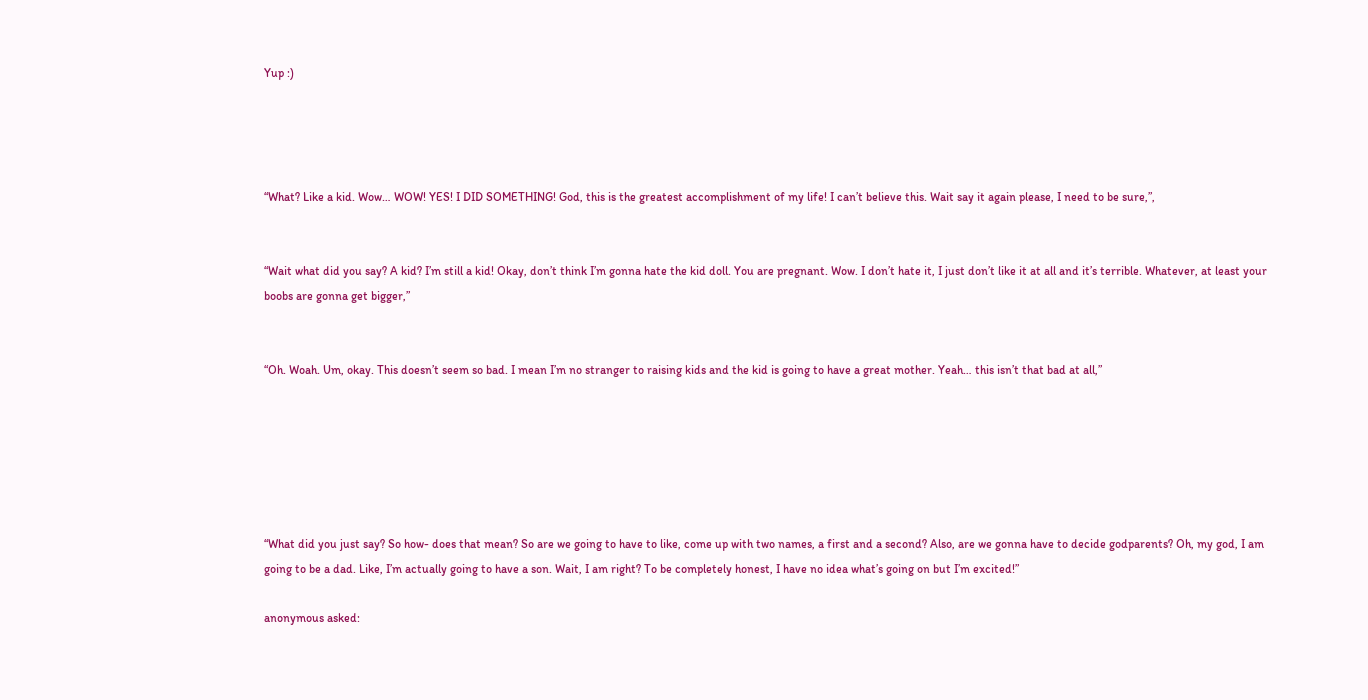Yup :)




“What? Like a kid. Wow… WOW! YES! I DID SOMETHING! God, this is the greatest accomplishment of my life! I can’t believe this. Wait say it again please, I need to be sure,”,


“Wait what did you say? A kid? I’m still a kid! Okay, don’t think I’m gonna hate the kid doll. You are pregnant. Wow. I don’t hate it, I just don’t like it at all and it’s terrible. Whatever, at least your boobs are gonna get bigger,”


“Oh. Woah. Um, okay. This doesn’t seem so bad. I mean I’m no stranger to raising kids and the kid is going to have a great mother. Yeah… this isn’t that bad at all,”






“What did you just say? So how- does that mean? So are we going to have to like, come up with two names, a first and a second? Also, are we gonna have to decide godparents? Oh, my god, I am going to be a dad. Like, I’m actually going to have a son. Wait, I am right? To be completely honest, I have no idea what’s going on but I’m excited!”

anonymous asked: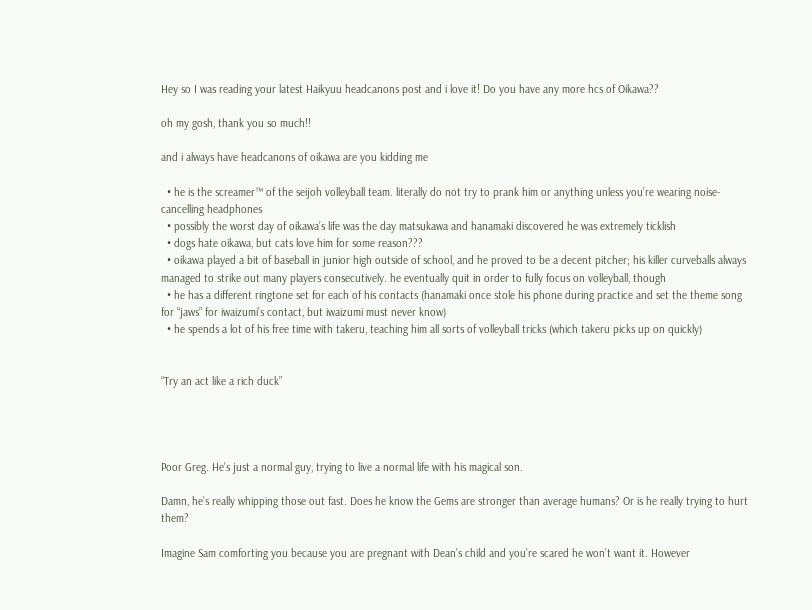Hey so I was reading your latest Haikyuu headcanons post and i love it! Do you have any more hcs of Oikawa??

oh my gosh, thank you so much!!

and i always have headcanons of oikawa are you kidding me

  • he is the screamer™ of the seijoh volleyball team. literally do not try to prank him or anything unless you’re wearing noise-cancelling headphones
  • possibly the worst day of oikawa’s life was the day matsukawa and hanamaki discovered he was extremely ticklish
  • dogs hate oikawa, but cats love him for some reason???
  • oikawa played a bit of baseball in junior high outside of school, and he proved to be a decent pitcher; his killer curveballs always managed to strike out many players consecutively. he eventually quit in order to fully focus on volleyball, though
  • he has a different ringtone set for each of his contacts (hanamaki once stole his phone during practice and set the theme song for “jaws” for iwaizumi’s contact, but iwaizumi must never know)
  • he spends a lot of his free time with takeru, teaching him all sorts of volleyball tricks (which takeru picks up on quickly)


“Try an act like a rich duck”




Poor Greg. He’s just a normal guy, trying to live a normal life with his magical son.

Damn, he’s really whipping those out fast. Does he know the Gems are stronger than average humans? Or is he really trying to hurt them?

Imagine Sam comforting you because you are pregnant with Dean’s child and you’re scared he won’t want it. However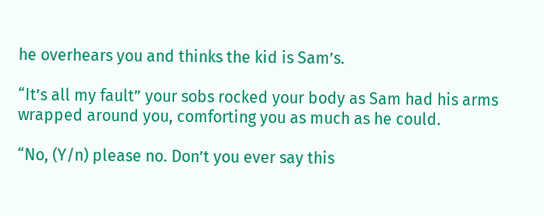he overhears you and thinks the kid is Sam’s.

“It’s all my fault” your sobs rocked your body as Sam had his arms wrapped around you, comforting you as much as he could.

“No, (Y/n) please no. Don’t you ever say this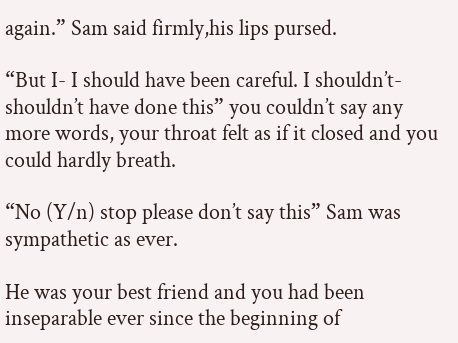again.” Sam said firmly,his lips pursed.

“But I- I should have been careful. I shouldn’t- shouldn’t have done this” you couldn’t say any more words, your throat felt as if it closed and you could hardly breath.

“No (Y/n) stop please don’t say this” Sam was sympathetic as ever.

He was your best friend and you had been inseparable ever since the beginning of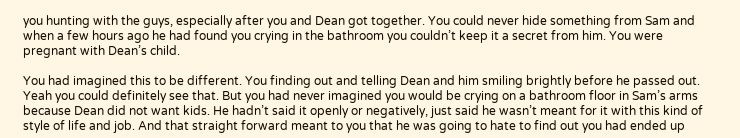you hunting with the guys, especially after you and Dean got together. You could never hide something from Sam and when a few hours ago he had found you crying in the bathroom you couldn’t keep it a secret from him. You were pregnant with Dean’s child.

You had imagined this to be different. You finding out and telling Dean and him smiling brightly before he passed out. Yeah you could definitely see that. But you had never imagined you would be crying on a bathroom floor in Sam’s arms because Dean did not want kids. He hadn’t said it openly or negatively, just said he wasn’t meant for it with this kind of style of life and job. And that straight forward meant to you that he was going to hate to find out you had ended up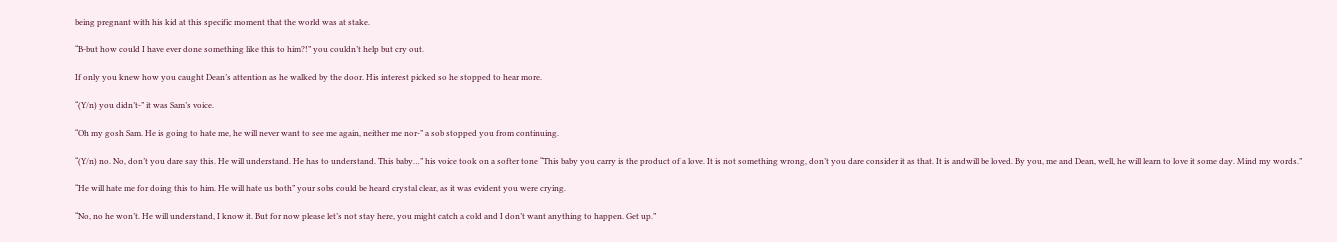being pregnant with his kid at this specific moment that the world was at stake.

“B-but how could I have ever done something like this to him?!” you couldn’t help but cry out.

If only you knew how you caught Dean’s attention as he walked by the door. His interest picked so he stopped to hear more.

“(Y/n) you didn’t-” it was Sam’s voice.

“Oh my gosh Sam. He is going to hate me, he will never want to see me again, neither me nor-” a sob stopped you from continuing.

“(Y/n) no. No, don’t you dare say this. He will understand. He has to understand. This baby…” his voice took on a softer tone “This baby you carry is the product of a love. It is not something wrong, don’t you dare consider it as that. It is andwill be loved. By you, me and Dean, well, he will learn to love it some day. Mind my words.”

“He will hate me for doing this to him. He will hate us both” your sobs could be heard crystal clear, as it was evident you were crying.

“No, no he won’t. He will understand, I know it. But for now please let’s not stay here, you might catch a cold and I don’t want anything to happen. Get up.”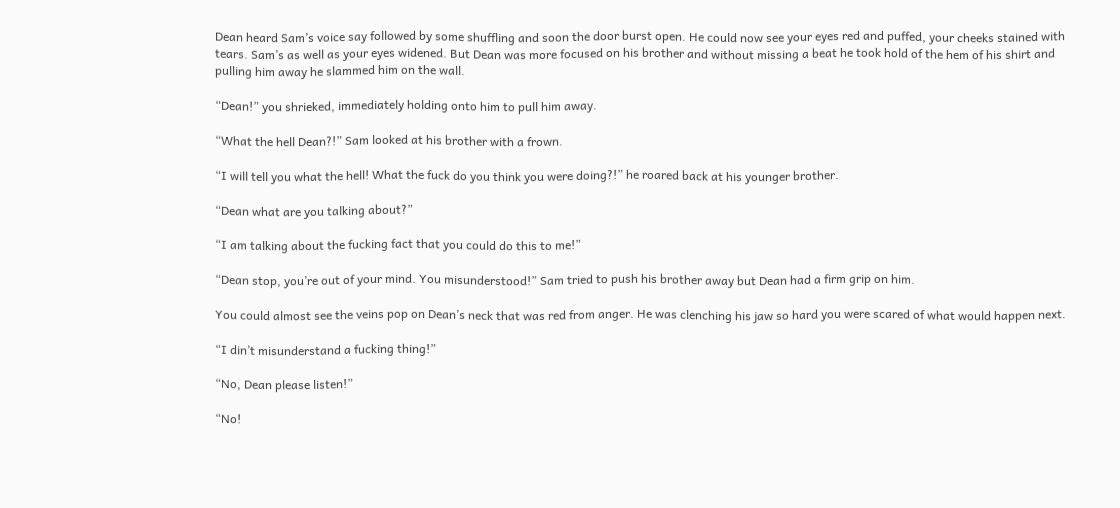Dean heard Sam’s voice say followed by some shuffling and soon the door burst open. He could now see your eyes red and puffed, your cheeks stained with tears. Sam’s as well as your eyes widened. But Dean was more focused on his brother and without missing a beat he took hold of the hem of his shirt and pulling him away he slammed him on the wall.

“Dean!” you shrieked, immediately holding onto him to pull him away.

“What the hell Dean?!” Sam looked at his brother with a frown.

“I will tell you what the hell! What the fuck do you think you were doing?!” he roared back at his younger brother.

“Dean what are you talking about?”

“I am talking about the fucking fact that you could do this to me!”

“Dean stop, you’re out of your mind. You misunderstood!” Sam tried to push his brother away but Dean had a firm grip on him.

You could almost see the veins pop on Dean’s neck that was red from anger. He was clenching his jaw so hard you were scared of what would happen next.

“I din’t misunderstand a fucking thing!”

“No, Dean please listen!”

“No!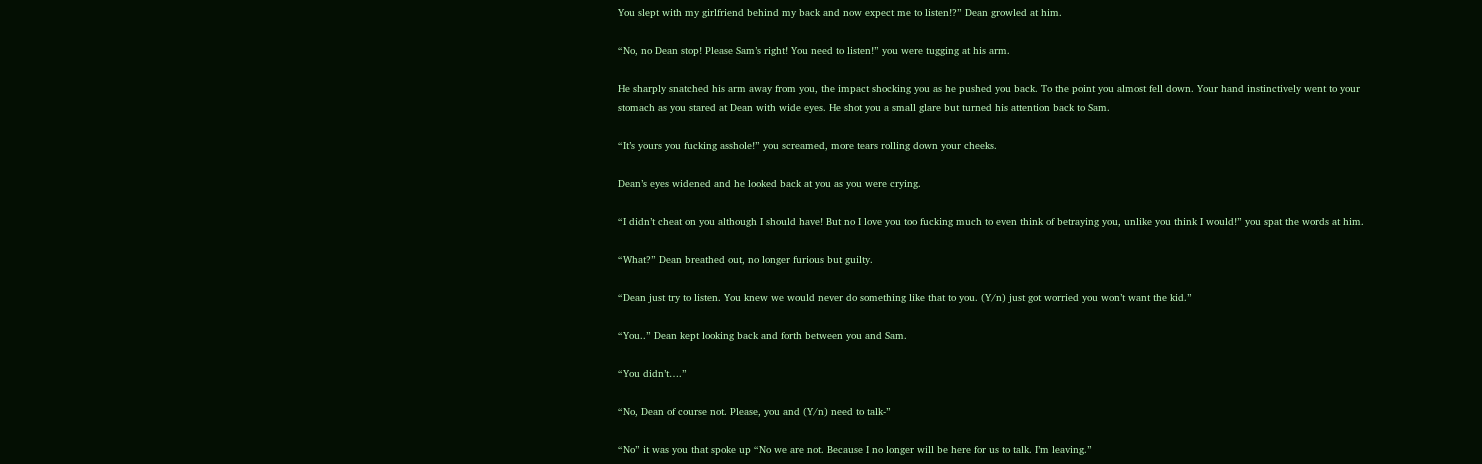You slept with my girlfriend behind my back and now expect me to listen!?” Dean growled at him.

“No, no Dean stop! Please Sam’s right! You need to listen!” you were tugging at his arm.

He sharply snatched his arm away from you, the impact shocking you as he pushed you back. To the point you almost fell down. Your hand instinctively went to your stomach as you stared at Dean with wide eyes. He shot you a small glare but turned his attention back to Sam.

“It’s yours you fucking asshole!” you screamed, more tears rolling down your cheeks.

Dean’s eyes widened and he looked back at you as you were crying.

“I didn’t cheat on you although I should have! But no I love you too fucking much to even think of betraying you, unlike you think I would!” you spat the words at him.

“What?” Dean breathed out, no longer furious but guilty.

“Dean just try to listen. You knew we would never do something like that to you. (Y/n) just got worried you won’t want the kid.”

“You..” Dean kept looking back and forth between you and Sam.

“You didn’t….”

“No, Dean of course not. Please, you and (Y/n) need to talk-”

“No” it was you that spoke up “No we are not. Because I no longer will be here for us to talk. I’m leaving.”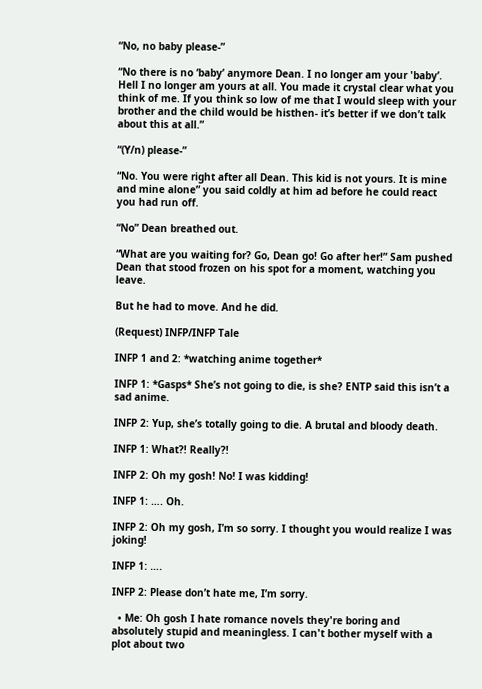“No, no baby please-”

“No there is no ‘baby’ anymore Dean. I no longer am your 'baby’. Hell I no longer am yours at all. You made it crystal clear what you think of me. If you think so low of me that I would sleep with your brother and the child would be histhen- it’s better if we don’t talk about this at all.”

“(Y/n) please-”

“No. You were right after all Dean. This kid is not yours. It is mine and mine alone” you said coldly at him ad before he could react you had run off.

“No” Dean breathed out.

“What are you waiting for? Go, Dean go! Go after her!” Sam pushed Dean that stood frozen on his spot for a moment, watching you leave.

But he had to move. And he did.

(Request) INFP/INFP Tale

INFP 1 and 2: *watching anime together*

INFP 1: *Gasps* She’s not going to die, is she? ENTP said this isn’t a sad anime.

INFP 2: Yup, she’s totally going to die. A brutal and bloody death.

INFP 1: What?! Really?!

INFP 2: Oh my gosh! No! I was kidding!

INFP 1: …. Oh.

INFP 2: Oh my gosh, I’m so sorry. I thought you would realize I was joking!

INFP 1: ….

INFP 2: Please don’t hate me, I’m sorry.

  • Me: Oh gosh I hate romance novels they're boring and absolutely stupid and meaningless. I can't bother myself with a plot about two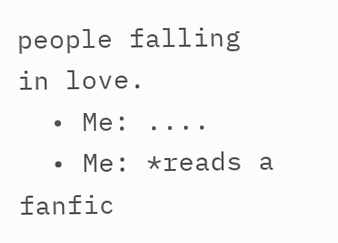people falling in love.
  • Me: ....
  • Me: *reads a fanfic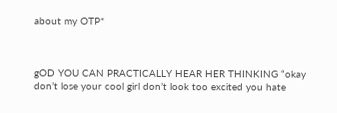about my OTP*



gOD YOU CAN PRACTICALLY HEAR HER THINKING “okay don’t lose your cool girl don’t look too excited you hate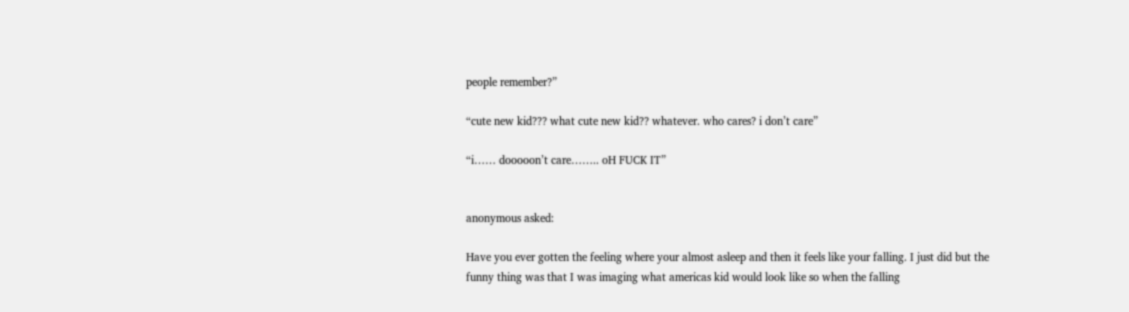people remember?”

“cute new kid??? what cute new kid?? whatever. who cares? i don’t care”

“i…… dooooon’t care…….. oH FUCK IT”


anonymous asked:

Have you ever gotten the feeling where your almost asleep and then it feels like your falling. I just did but the funny thing was that I was imaging what americas kid would look like so when the falling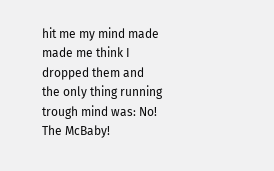hit me my mind made made me think I dropped them and the only thing running trough mind was: No! The McBaby!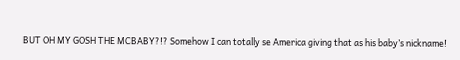BUT OH MY GOSH THE MCBABY?!? Somehow I can totally se America giving that as his baby’s nickname!